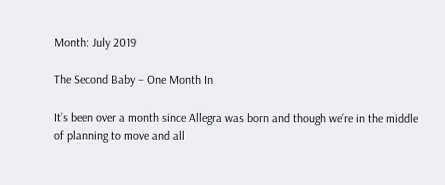Month: July 2019

The Second Baby – One Month In

It’s been over a month since Allegra was born and though we’re in the middle of planning to move and all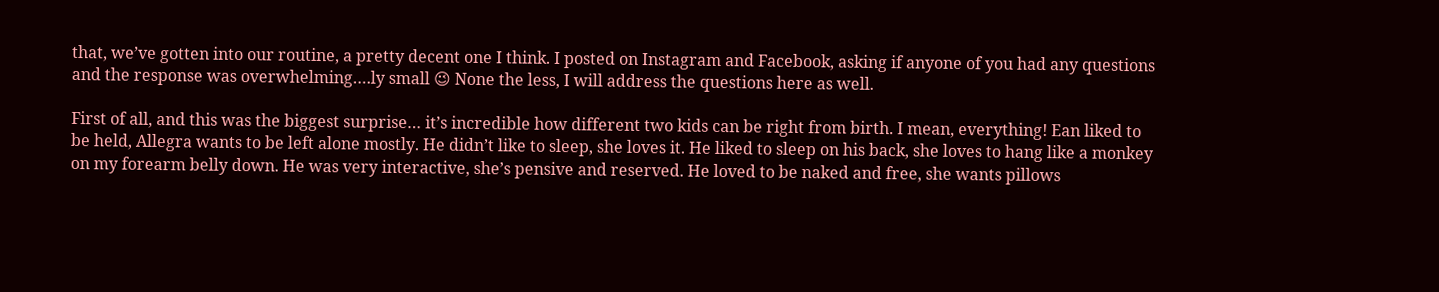that, we’ve gotten into our routine, a pretty decent one I think. I posted on Instagram and Facebook, asking if anyone of you had any questions and the response was overwhelming….ly small 😉 None the less, I will address the questions here as well.

First of all, and this was the biggest surprise… it’s incredible how different two kids can be right from birth. I mean, everything! Ean liked to be held, Allegra wants to be left alone mostly. He didn’t like to sleep, she loves it. He liked to sleep on his back, she loves to hang like a monkey on my forearm belly down. He was very interactive, she’s pensive and reserved. He loved to be naked and free, she wants pillows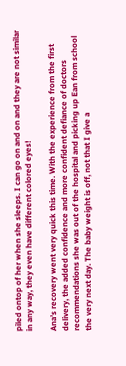piled ontop of her when she sleeps. I can go on and on and they are not similar in any way, they even have different colored eyes!

Ana’s recovery went very quick this time. With the experience from the first delivery, the added confidence and more confident defiance of doctors recommendations she was out of the hospital and picking up Ean from school the very next day. The baby weight is off, not that I give a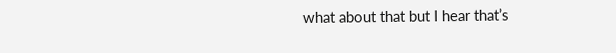what about that but I hear that’s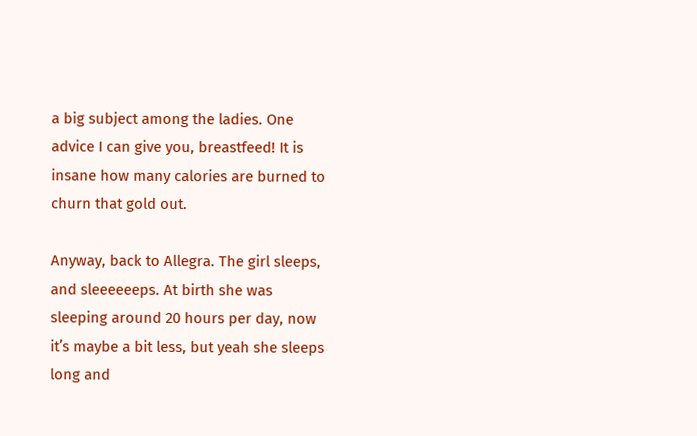a big subject among the ladies. One advice I can give you, breastfeed! It is insane how many calories are burned to churn that gold out.

Anyway, back to Allegra. The girl sleeps, and sleeeeeeps. At birth she was sleeping around 20 hours per day, now it’s maybe a bit less, but yeah she sleeps long and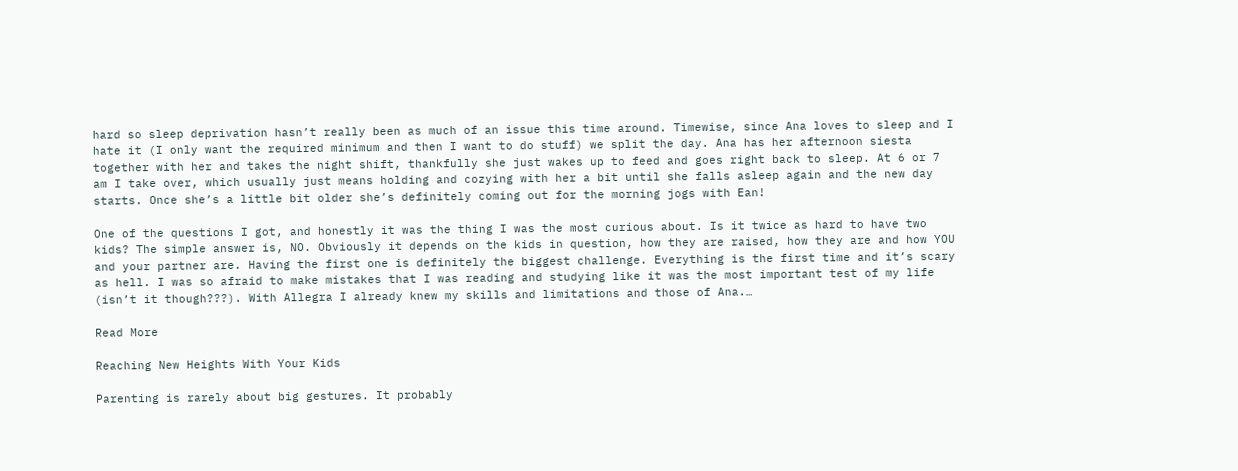hard so sleep deprivation hasn’t really been as much of an issue this time around. Timewise, since Ana loves to sleep and I hate it (I only want the required minimum and then I want to do stuff) we split the day. Ana has her afternoon siesta together with her and takes the night shift, thankfully she just wakes up to feed and goes right back to sleep. At 6 or 7 am I take over, which usually just means holding and cozying with her a bit until she falls asleep again and the new day starts. Once she’s a little bit older she’s definitely coming out for the morning jogs with Ean!

One of the questions I got, and honestly it was the thing I was the most curious about. Is it twice as hard to have two kids? The simple answer is, NO. Obviously it depends on the kids in question, how they are raised, how they are and how YOU and your partner are. Having the first one is definitely the biggest challenge. Everything is the first time and it’s scary as hell. I was so afraid to make mistakes that I was reading and studying like it was the most important test of my life (isn’t it though???). With Allegra I already knew my skills and limitations and those of Ana.…

Read More

Reaching New Heights With Your Kids

Parenting is rarely about big gestures. It probably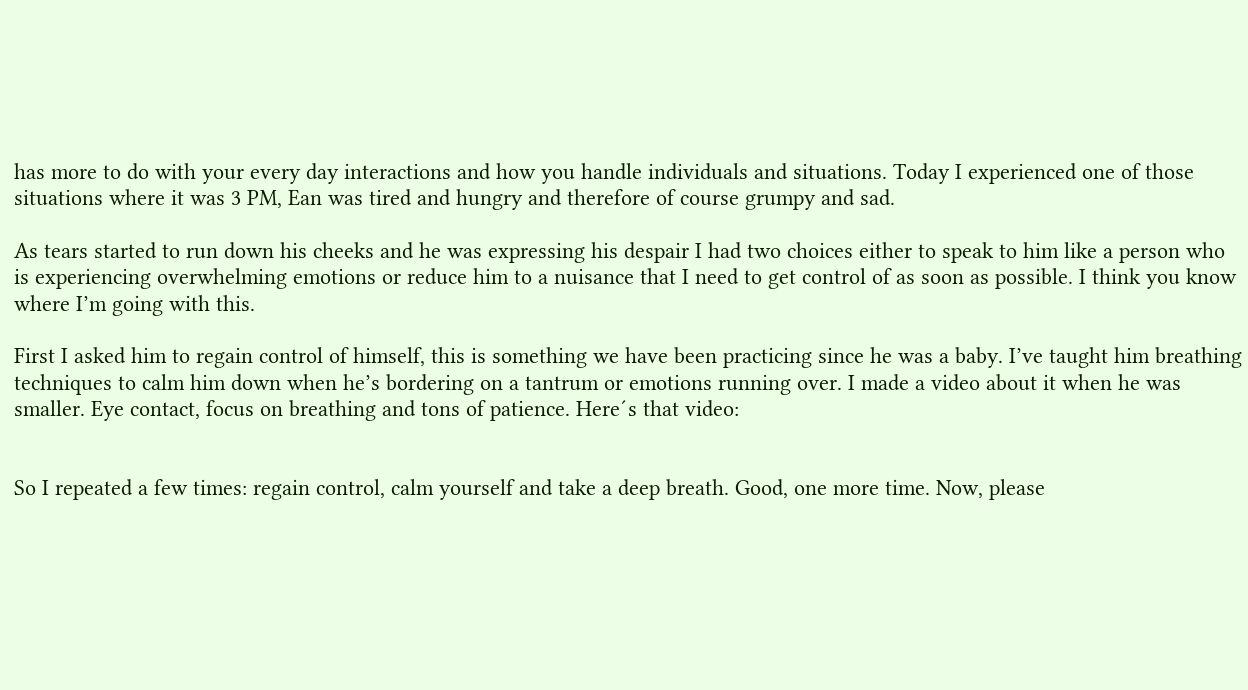has more to do with your every day interactions and how you handle individuals and situations. Today I experienced one of those situations where it was 3 PM, Ean was tired and hungry and therefore of course grumpy and sad.

As tears started to run down his cheeks and he was expressing his despair I had two choices either to speak to him like a person who is experiencing overwhelming emotions or reduce him to a nuisance that I need to get control of as soon as possible. I think you know where I’m going with this.

First I asked him to regain control of himself, this is something we have been practicing since he was a baby. I’ve taught him breathing techniques to calm him down when he’s bordering on a tantrum or emotions running over. I made a video about it when he was smaller. Eye contact, focus on breathing and tons of patience. Here´s that video:


So I repeated a few times: regain control, calm yourself and take a deep breath. Good, one more time. Now, please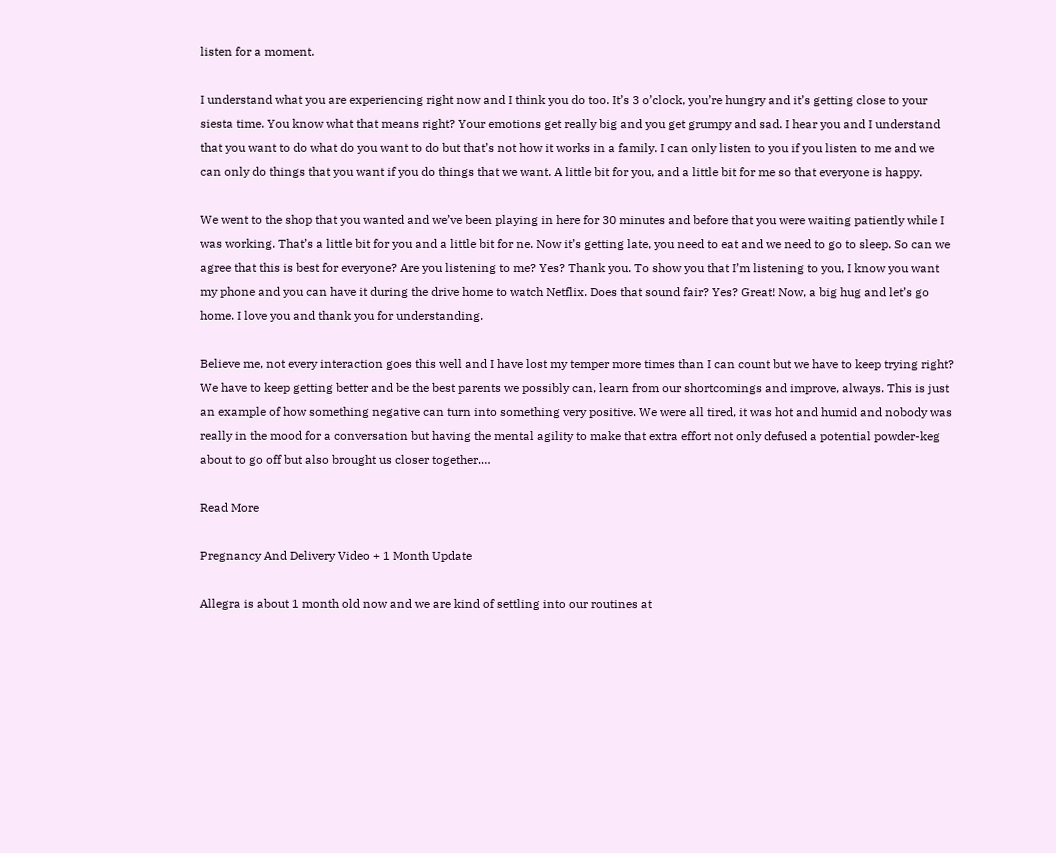listen for a moment.

I understand what you are experiencing right now and I think you do too. It’s 3 o’clock, you’re hungry and it’s getting close to your siesta time. You know what that means right? Your emotions get really big and you get grumpy and sad. I hear you and I understand that you want to do what do you want to do but that’s not how it works in a family. I can only listen to you if you listen to me and we can only do things that you want if you do things that we want. A little bit for you, and a little bit for me so that everyone is happy.

We went to the shop that you wanted and we’ve been playing in here for 30 minutes and before that you were waiting patiently while I was working. That’s a little bit for you and a little bit for ne. Now it’s getting late, you need to eat and we need to go to sleep. So can we agree that this is best for everyone? Are you listening to me? Yes? Thank you. To show you that I’m listening to you, I know you want my phone and you can have it during the drive home to watch Netflix. Does that sound fair? Yes? Great! Now, a big hug and let’s go home. I love you and thank you for understanding.

Believe me, not every interaction goes this well and I have lost my temper more times than I can count but we have to keep trying right? We have to keep getting better and be the best parents we possibly can, learn from our shortcomings and improve, always. This is just an example of how something negative can turn into something very positive. We were all tired, it was hot and humid and nobody was really in the mood for a conversation but having the mental agility to make that extra effort not only defused a potential powder-keg about to go off but also brought us closer together.…

Read More

Pregnancy And Delivery Video + 1 Month Update

Allegra is about 1 month old now and we are kind of settling into our routines at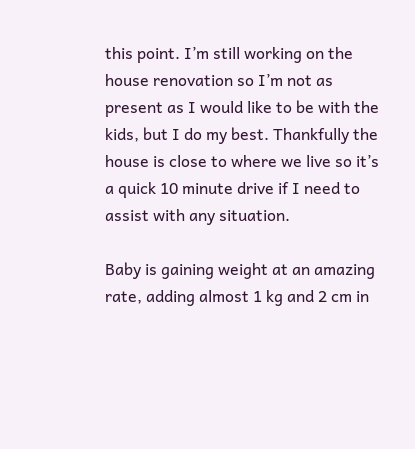this point. I’m still working on the house renovation so I’m not as present as I would like to be with the kids, but I do my best. Thankfully the house is close to where we live so it’s a quick 10 minute drive if I need to assist with any situation.

Baby is gaining weight at an amazing rate, adding almost 1 kg and 2 cm in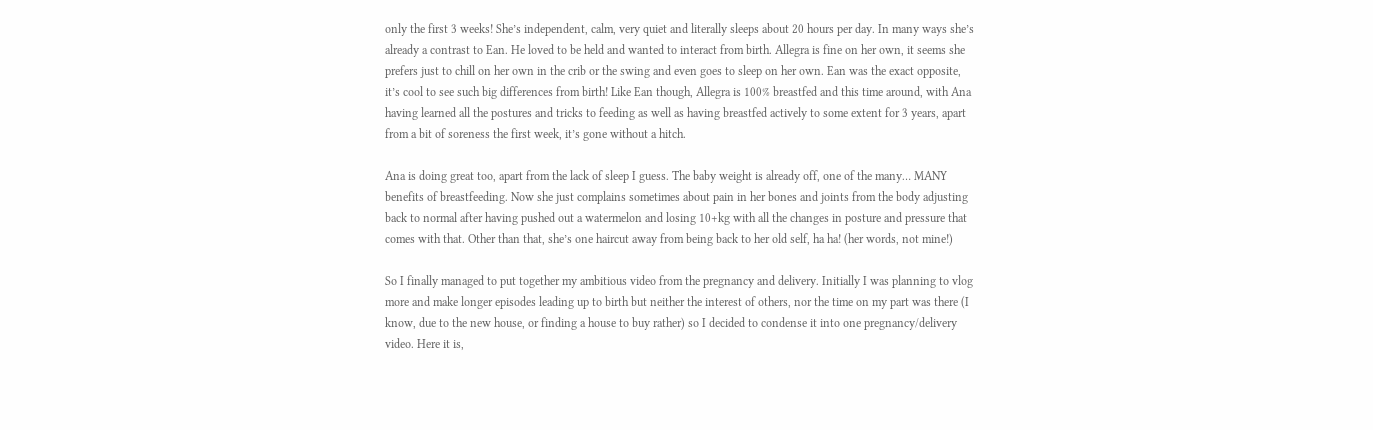only the first 3 weeks! She’s independent, calm, very quiet and literally sleeps about 20 hours per day. In many ways she’s already a contrast to Ean. He loved to be held and wanted to interact from birth. Allegra is fine on her own, it seems she prefers just to chill on her own in the crib or the swing and even goes to sleep on her own. Ean was the exact opposite, it’s cool to see such big differences from birth! Like Ean though, Allegra is 100% breastfed and this time around, with Ana having learned all the postures and tricks to feeding as well as having breastfed actively to some extent for 3 years, apart from a bit of soreness the first week, it’s gone without a hitch.

Ana is doing great too, apart from the lack of sleep I guess. The baby weight is already off, one of the many… MANY benefits of breastfeeding. Now she just complains sometimes about pain in her bones and joints from the body adjusting back to normal after having pushed out a watermelon and losing 10+kg with all the changes in posture and pressure that comes with that. Other than that, she’s one haircut away from being back to her old self, ha ha! (her words, not mine!)

So I finally managed to put together my ambitious video from the pregnancy and delivery. Initially I was planning to vlog more and make longer episodes leading up to birth but neither the interest of others, nor the time on my part was there (I know, due to the new house, or finding a house to buy rather) so I decided to condense it into one pregnancy/delivery video. Here it is,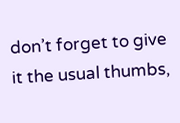don’t forget to give it the usual thumbs,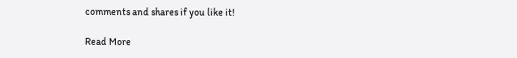comments and shares if you like it!

Read More